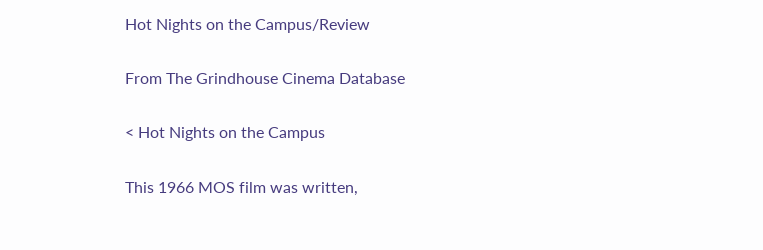Hot Nights on the Campus/Review

From The Grindhouse Cinema Database

< Hot Nights on the Campus

This 1966 MOS film was written,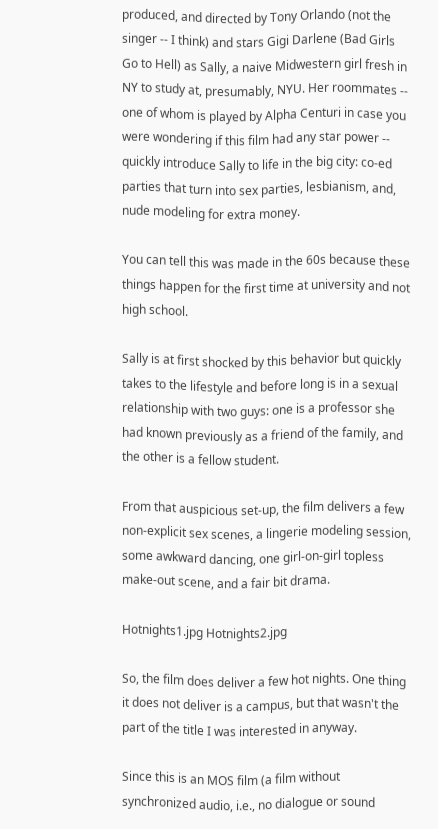produced, and directed by Tony Orlando (not the singer -- I think) and stars Gigi Darlene (Bad Girls Go to Hell) as Sally, a naive Midwestern girl fresh in NY to study at, presumably, NYU. Her roommates -- one of whom is played by Alpha Centuri in case you were wondering if this film had any star power -- quickly introduce Sally to life in the big city: co-ed parties that turn into sex parties, lesbianism, and, nude modeling for extra money.

You can tell this was made in the 60s because these things happen for the first time at university and not high school.

Sally is at first shocked by this behavior but quickly takes to the lifestyle and before long is in a sexual relationship with two guys: one is a professor she had known previously as a friend of the family, and the other is a fellow student.

From that auspicious set-up, the film delivers a few non-explicit sex scenes, a lingerie modeling session, some awkward dancing, one girl-on-girl topless make-out scene, and a fair bit drama.

Hotnights1.jpg Hotnights2.jpg

So, the film does deliver a few hot nights. One thing it does not deliver is a campus, but that wasn't the part of the title I was interested in anyway.

Since this is an MOS film (a film without synchronized audio, i.e., no dialogue or sound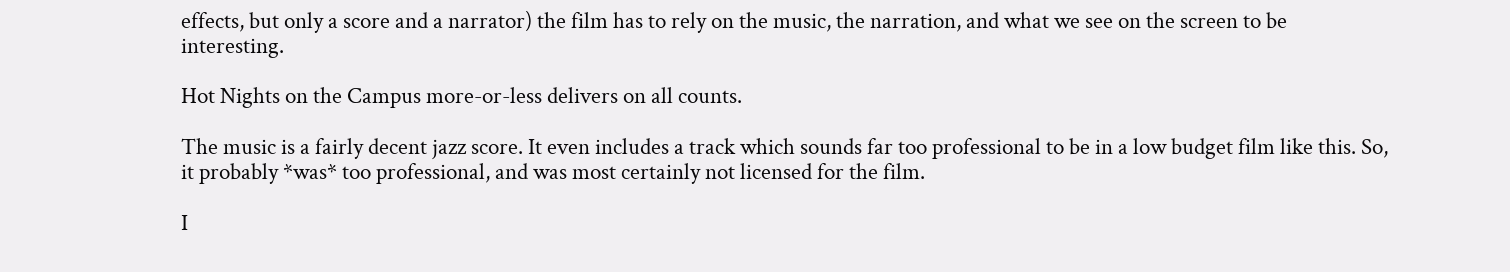effects, but only a score and a narrator) the film has to rely on the music, the narration, and what we see on the screen to be interesting.

Hot Nights on the Campus more-or-less delivers on all counts.

The music is a fairly decent jazz score. It even includes a track which sounds far too professional to be in a low budget film like this. So, it probably *was* too professional, and was most certainly not licensed for the film.

I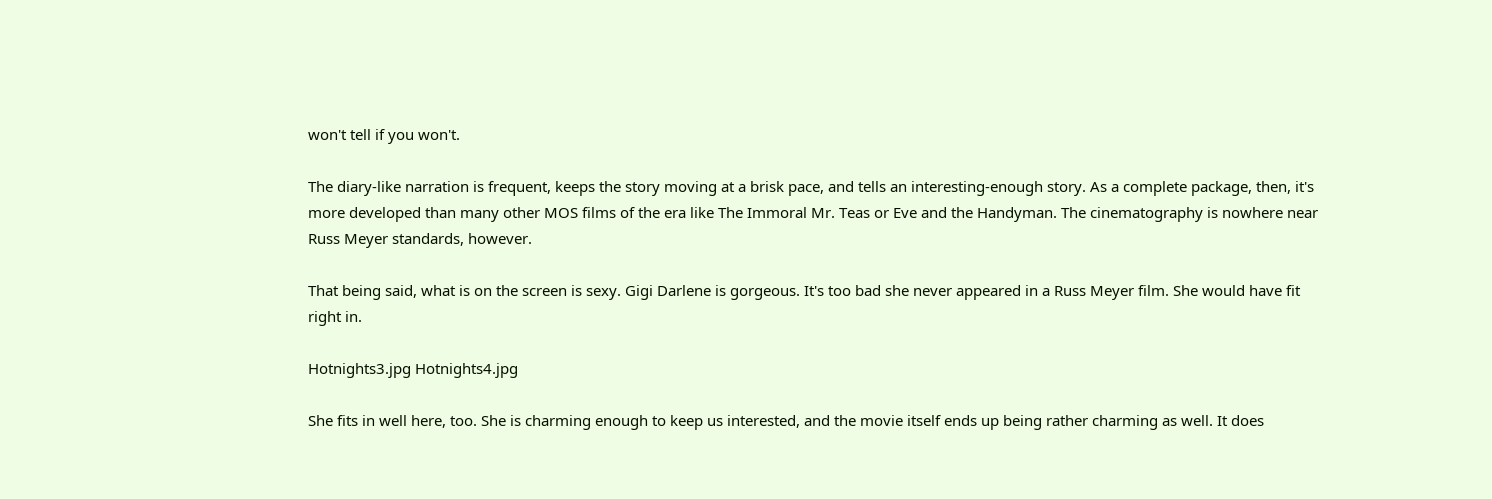won't tell if you won't.

The diary-like narration is frequent, keeps the story moving at a brisk pace, and tells an interesting-enough story. As a complete package, then, it's more developed than many other MOS films of the era like The Immoral Mr. Teas or Eve and the Handyman. The cinematography is nowhere near Russ Meyer standards, however.

That being said, what is on the screen is sexy. Gigi Darlene is gorgeous. It's too bad she never appeared in a Russ Meyer film. She would have fit right in.

Hotnights3.jpg Hotnights4.jpg

She fits in well here, too. She is charming enough to keep us interested, and the movie itself ends up being rather charming as well. It does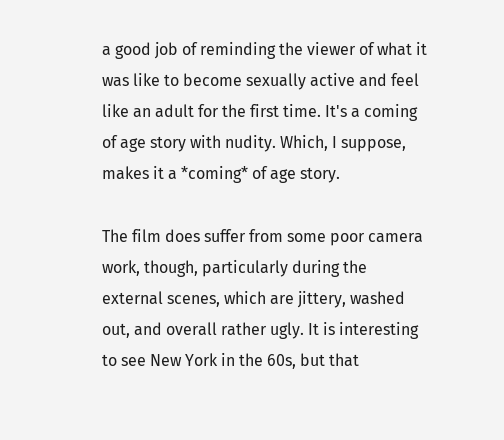a good job of reminding the viewer of what it was like to become sexually active and feel like an adult for the first time. It's a coming of age story with nudity. Which, I suppose, makes it a *coming* of age story.

The film does suffer from some poor camera work, though, particularly during the external scenes, which are jittery, washed out, and overall rather ugly. It is interesting to see New York in the 60s, but that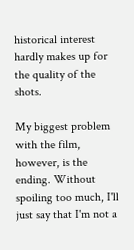historical interest hardly makes up for the quality of the shots.

My biggest problem with the film, however, is the ending. Without spoiling too much, I'll just say that I'm not a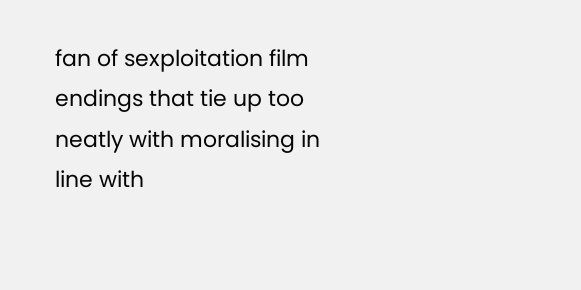fan of sexploitation film endings that tie up too neatly with moralising in line with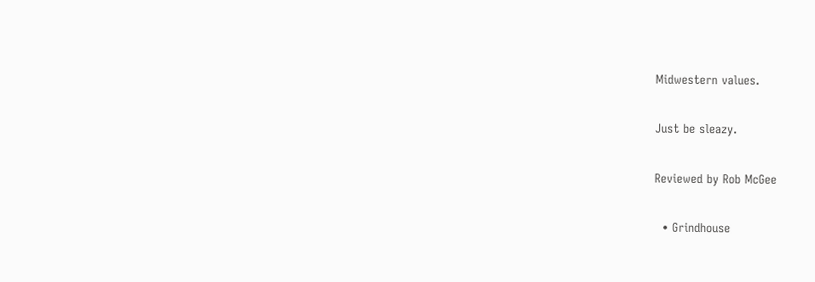Midwestern values.

Just be sleazy.

Reviewed by Rob McGee

  • Grindhouse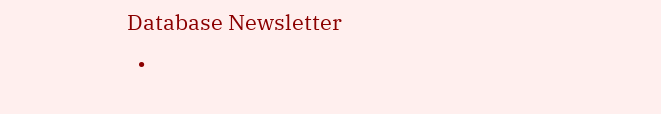Database Newsletter
  •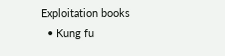Exploitation books
  • Kung fu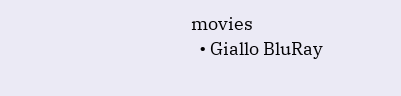movies
  • Giallo BluRay